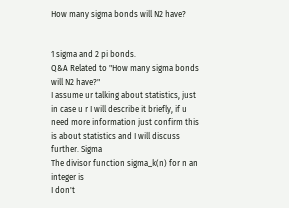How many sigma bonds will N2 have?


1 sigma and 2 pi bonds.
Q&A Related to "How many sigma bonds will N2 have?"
I assume ur talking about statistics, just in case u r I will describe it briefly, if u need more information just confirm this is about statistics and I will discuss further. Sigma
The divisor function sigma_k(n) for n an integer is
I don't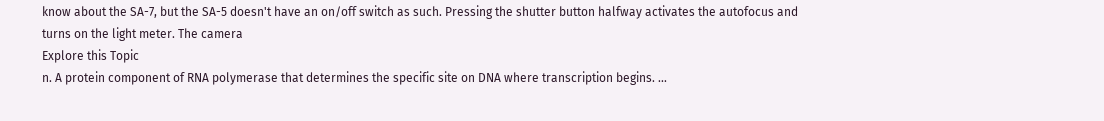know about the SA-7, but the SA-5 doesn't have an on/off switch as such. Pressing the shutter button halfway activates the autofocus and turns on the light meter. The camera
Explore this Topic
n. A protein component of RNA polymerase that determines the specific site on DNA where transcription begins. ...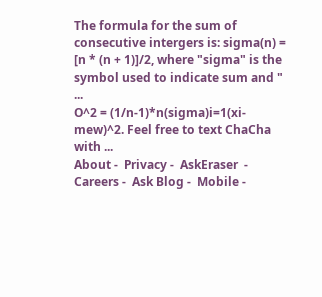The formula for the sum of consecutive intergers is: sigma(n) = [n * (n + 1)]/2, where "sigma" is the symbol used to indicate sum and " ...
O^2 = (1/n-1)*n(sigma)i=1(xi-mew)^2. Feel free to text ChaCha with ...
About -  Privacy -  AskEraser  -  Careers -  Ask Blog -  Mobile -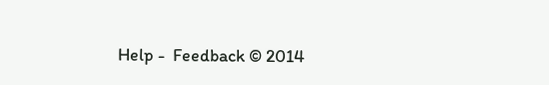Help -  Feedback © 2014